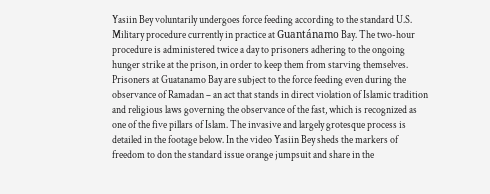Yasiin Bey voluntarily undergoes force feeding according to the standard U.S. Military procedure currently in practice at Guantánamo Bay. The two-hour procedure is administered twice a day to prisoners adhering to the ongoing hunger strike at the prison, in order to keep them from starving themselves. Prisoners at Guatanamo Bay are subject to the force feeding even during the observance of Ramadan – an act that stands in direct violation of Islamic tradition and religious laws governing the observance of the fast, which is recognized as one of the five pillars of Islam. The invasive and largely grotesque process is detailed in the footage below. In the video Yasiin Bey sheds the markers of freedom to don the standard issue orange jumpsuit and share in the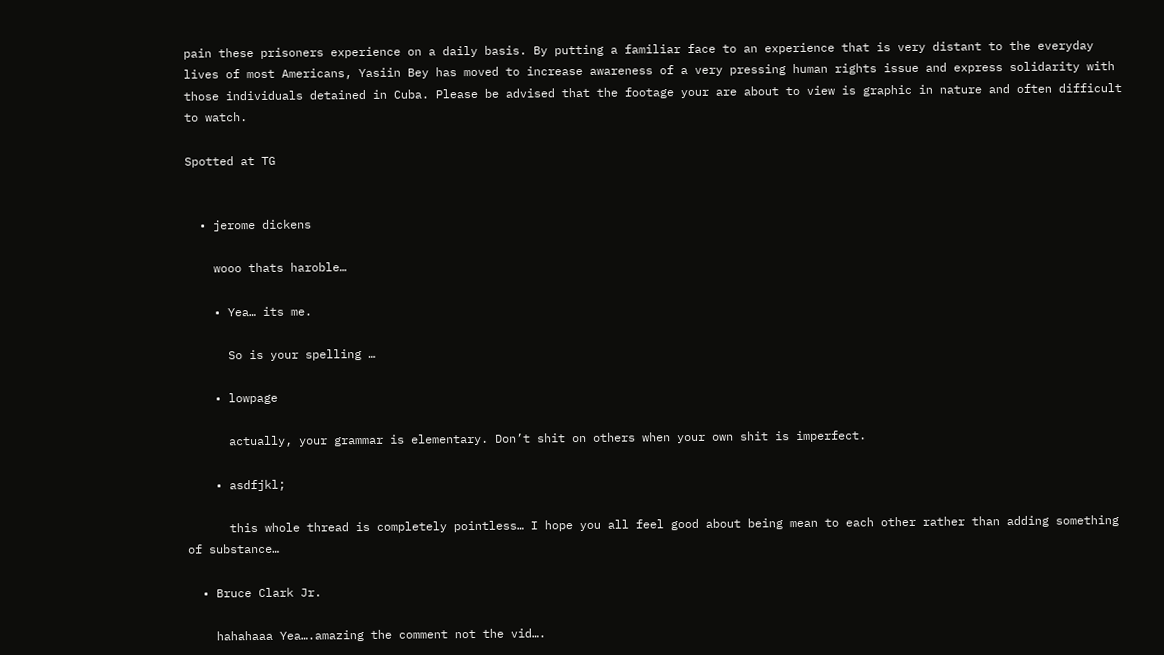pain these prisoners experience on a daily basis. By putting a familiar face to an experience that is very distant to the everyday lives of most Americans, Yasiin Bey has moved to increase awareness of a very pressing human rights issue and express solidarity with those individuals detained in Cuba. Please be advised that the footage your are about to view is graphic in nature and often difficult to watch.

Spotted at TG


  • jerome dickens

    wooo thats haroble…

    • Yea… its me.

      So is your spelling …

    • lowpage

      actually, your grammar is elementary. Don’t shit on others when your own shit is imperfect.

    • asdfjkl;

      this whole thread is completely pointless… I hope you all feel good about being mean to each other rather than adding something of substance…

  • Bruce Clark Jr.

    hahahaaa Yea….amazing the comment not the vid….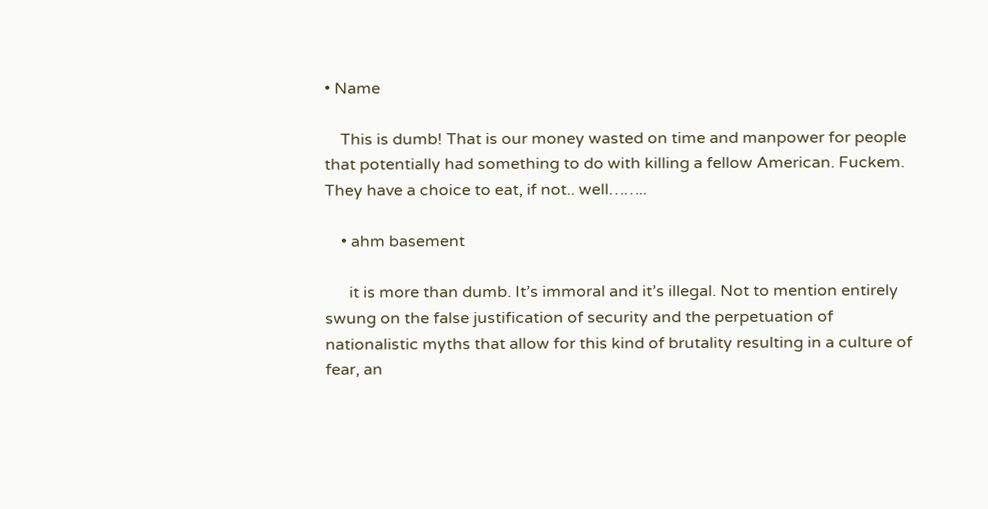• Name

    This is dumb! That is our money wasted on time and manpower for people that potentially had something to do with killing a fellow American. Fuckem. They have a choice to eat, if not.. well……..

    • ahm basement

      it is more than dumb. It’s immoral and it’s illegal. Not to mention entirely swung on the false justification of security and the perpetuation of nationalistic myths that allow for this kind of brutality resulting in a culture of fear, an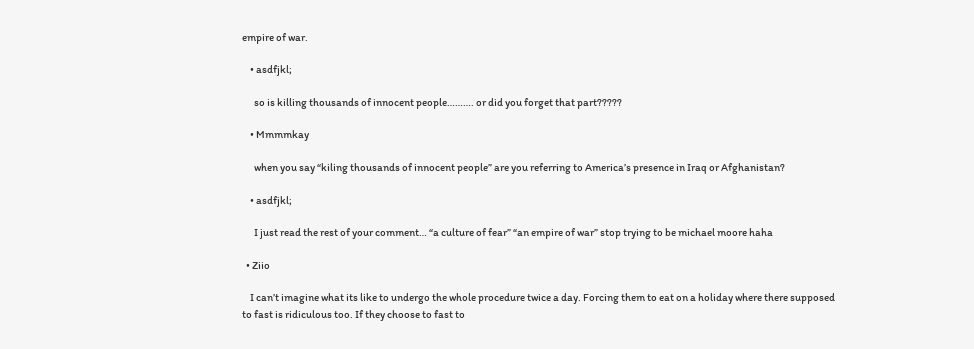empire of war.

    • asdfjkl;

      so is killing thousands of innocent people………. or did you forget that part?????

    • Mmmmkay

      when you say “kiling thousands of innocent people” are you referring to America’s presence in Iraq or Afghanistan?

    • asdfjkl;

      I just read the rest of your comment… “a culture of fear” “an empire of war” stop trying to be michael moore haha

  • Ziio

    I can’t imagine what its like to undergo the whole procedure twice a day. Forcing them to eat on a holiday where there supposed to fast is ridiculous too. If they choose to fast to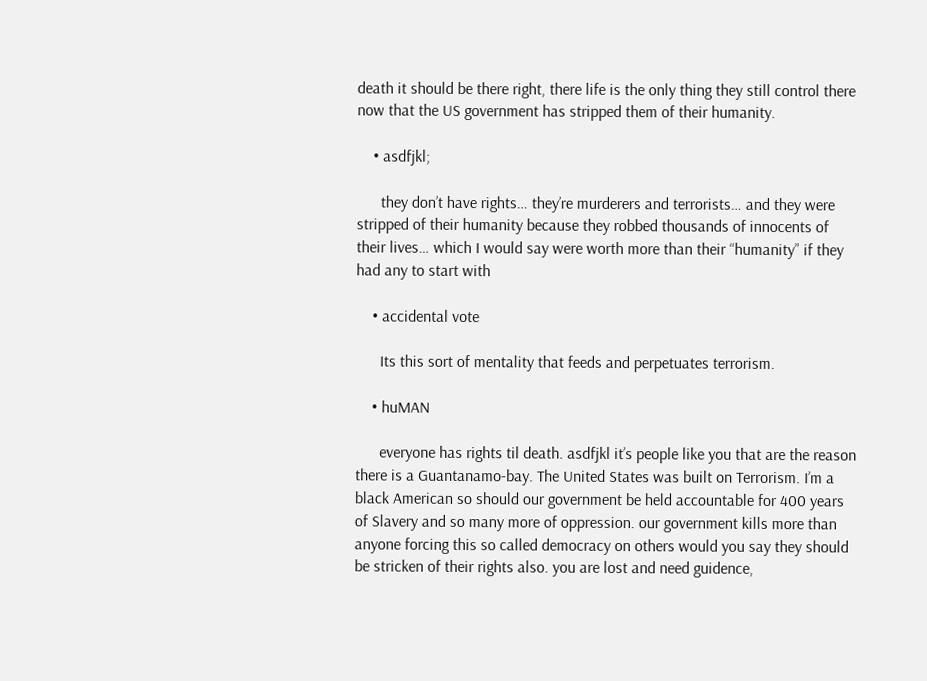death it should be there right, there life is the only thing they still control there now that the US government has stripped them of their humanity.

    • asdfjkl;

      they don’t have rights… they’re murderers and terrorists… and they were stripped of their humanity because they robbed thousands of innocents of their lives… which I would say were worth more than their “humanity” if they had any to start with

    • accidental vote

      Its this sort of mentality that feeds and perpetuates terrorism.

    • huMAN

      everyone has rights til death. asdfjkl it’s people like you that are the reason there is a Guantanamo-bay. The United States was built on Terrorism. I’m a black American so should our government be held accountable for 400 years of Slavery and so many more of oppression. our government kills more than anyone forcing this so called democracy on others would you say they should be stricken of their rights also. you are lost and need guidence,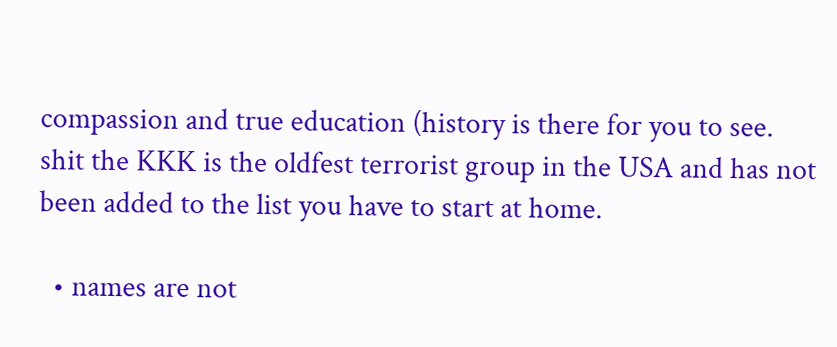compassion and true education (history is there for you to see. shit the KKK is the oldfest terrorist group in the USA and has not been added to the list you have to start at home.

  • names are not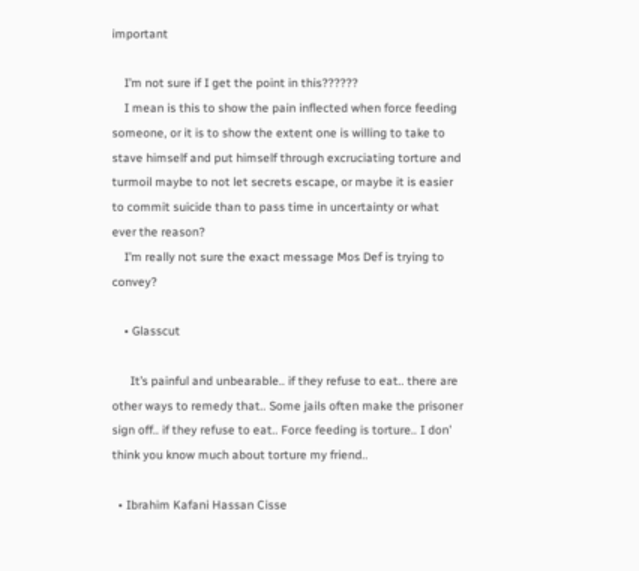important

    I’m not sure if I get the point in this??????
    I mean is this to show the pain inflected when force feeding someone, or it is to show the extent one is willing to take to stave himself and put himself through excruciating torture and turmoil maybe to not let secrets escape, or maybe it is easier to commit suicide than to pass time in uncertainty or what ever the reason?
    I’m really not sure the exact message Mos Def is trying to convey?

    • Glasscut

      It’s painful and unbearable.. if they refuse to eat.. there are other ways to remedy that.. Some jails often make the prisoner sign off.. if they refuse to eat.. Force feeding is torture.. I don’ think you know much about torture my friend..

  • Ibrahim Kafani Hassan Cisse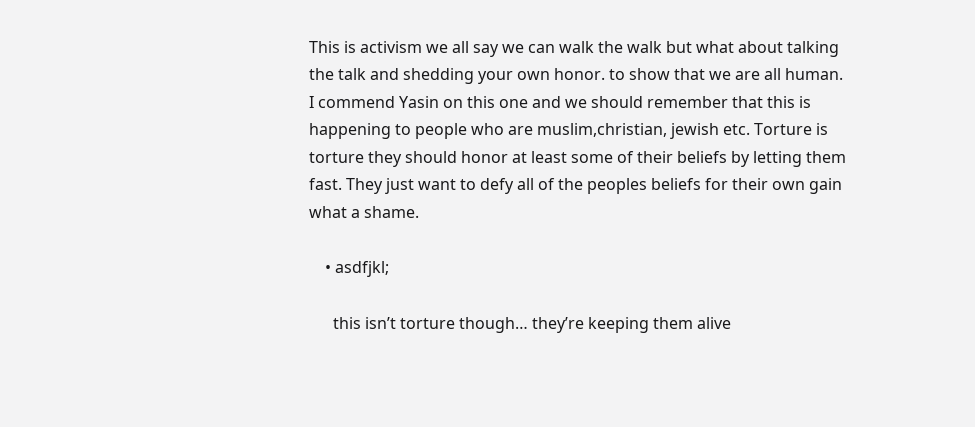This is activism we all say we can walk the walk but what about talking the talk and shedding your own honor. to show that we are all human. I commend Yasin on this one and we should remember that this is happening to people who are muslim,christian, jewish etc. Torture is torture they should honor at least some of their beliefs by letting them fast. They just want to defy all of the peoples beliefs for their own gain what a shame.

    • asdfjkl;

      this isn’t torture though… they’re keeping them alive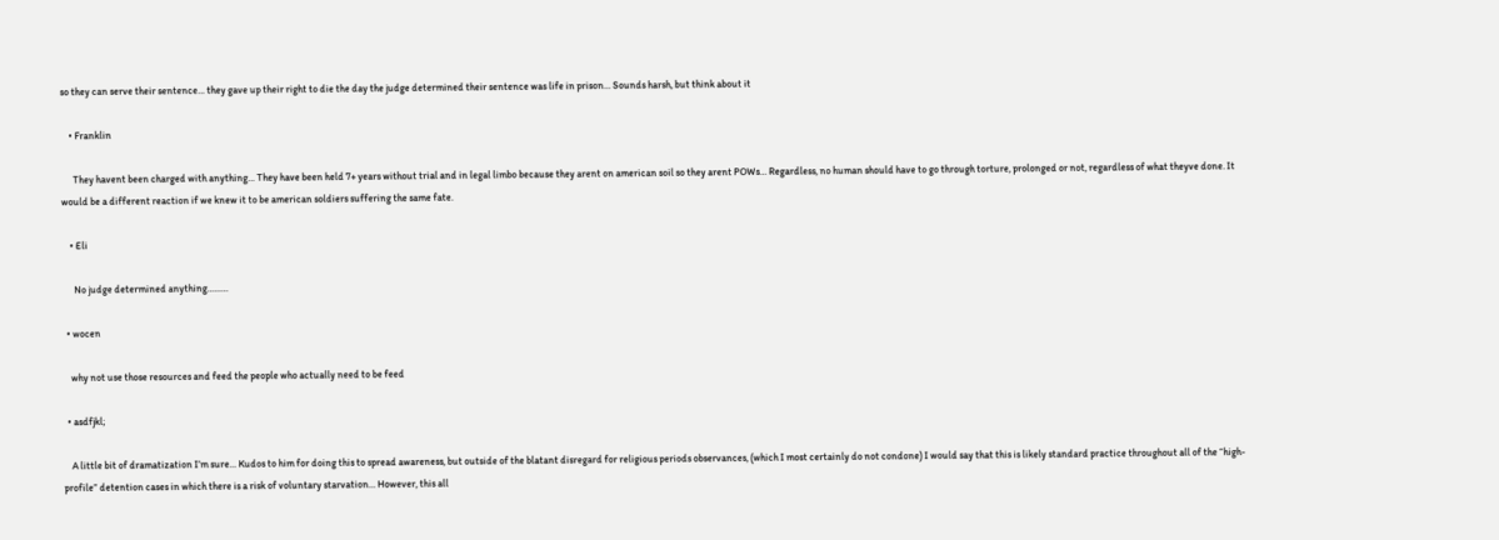so they can serve their sentence… they gave up their right to die the day the judge determined their sentence was life in prison… Sounds harsh, but think about it

    • Franklin

      They havent been charged with anything… They have been held 7+ years without trial and in legal limbo because they arent on american soil so they arent POWs… Regardless, no human should have to go through torture, prolonged or not, regardless of what theyve done. It would be a different reaction if we knew it to be american soldiers suffering the same fate.

    • Eli

      No judge determined anything………

  • wocen

    why not use those resources and feed the people who actually need to be feed

  • asdfjkl;

    A little bit of dramatization I’m sure… Kudos to him for doing this to spread awareness, but outside of the blatant disregard for religious periods observances, (which I most certainly do not condone) I would say that this is likely standard practice throughout all of the “high-profile” detention cases in which there is a risk of voluntary starvation… However, this all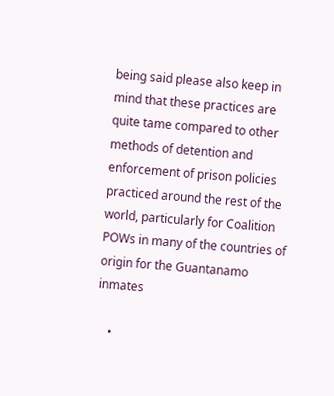being said please also keep in mind that these practices are quite tame compared to other methods of detention and enforcement of prison policies practiced around the rest of the world, particularly for Coalition POWs in many of the countries of origin for the Guantanamo inmates

    •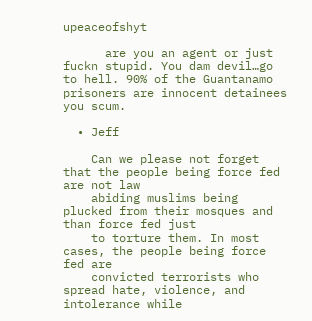upeaceofshyt

      are you an agent or just fuckn stupid. You dam devil…go to hell. 90% of the Guantanamo prisoners are innocent detainees you scum.

  • Jeff

    Can we please not forget that the people being force fed are not law
    abiding muslims being plucked from their mosques and than force fed just
    to torture them. In most cases, the people being force fed are
    convicted terrorists who spread hate, violence, and intolerance while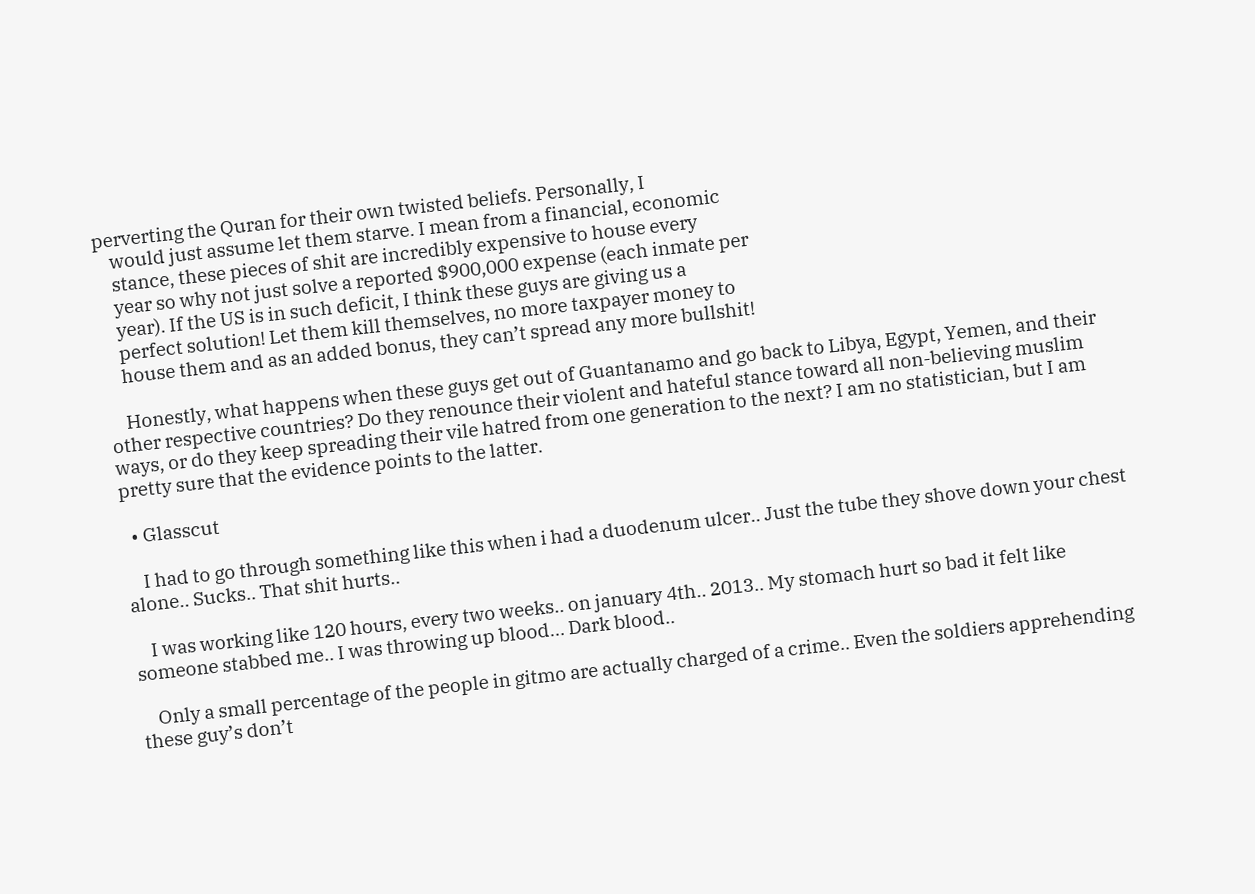perverting the Quran for their own twisted beliefs. Personally, I
    would just assume let them starve. I mean from a financial, economic
    stance, these pieces of shit are incredibly expensive to house every
    year so why not just solve a reported $900,000 expense (each inmate per
    year). If the US is in such deficit, I think these guys are giving us a
    perfect solution! Let them kill themselves, no more taxpayer money to
    house them and as an added bonus, they can’t spread any more bullshit!

    Honestly, what happens when these guys get out of Guantanamo and go back to Libya, Egypt, Yemen, and their other respective countries? Do they renounce their violent and hateful stance toward all non-believing muslim ways, or do they keep spreading their vile hatred from one generation to the next? I am no statistician, but I am pretty sure that the evidence points to the latter.

  • Glasscut

    I had to go through something like this when i had a duodenum ulcer.. Just the tube they shove down your chest alone.. Sucks.. That shit hurts..

    I was working like 120 hours, every two weeks.. on january 4th.. 2013.. My stomach hurt so bad it felt like someone stabbed me.. I was throwing up blood… Dark blood..

    Only a small percentage of the people in gitmo are actually charged of a crime.. Even the soldiers apprehending these guy’s don’t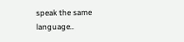speak the same language..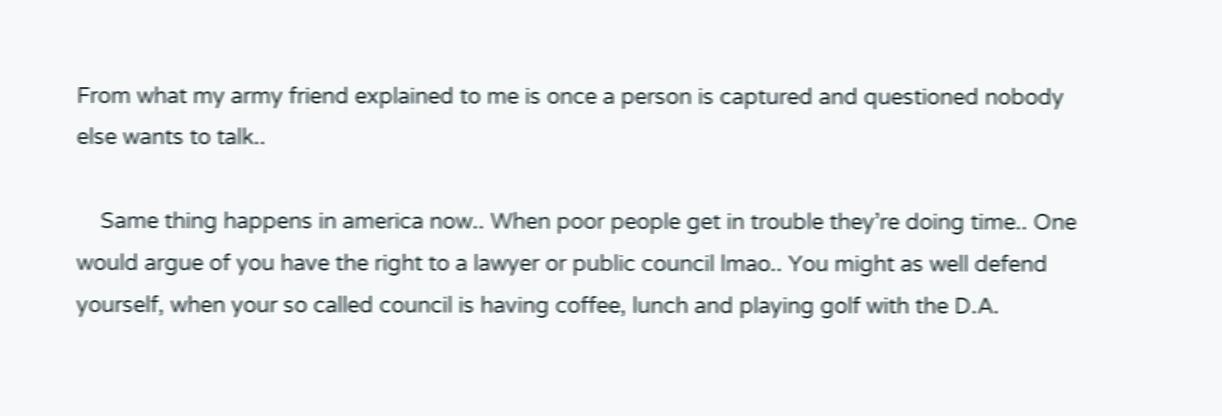From what my army friend explained to me is once a person is captured and questioned nobody else wants to talk..

    Same thing happens in america now.. When poor people get in trouble they’re doing time.. One would argue of you have the right to a lawyer or public council lmao.. You might as well defend yourself, when your so called council is having coffee, lunch and playing golf with the D.A.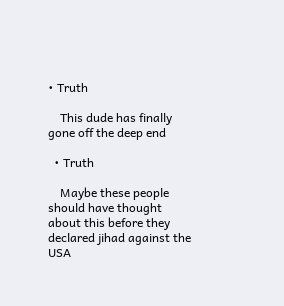• Truth

    This dude has finally gone off the deep end

  • Truth

    Maybe these people should have thought about this before they declared jihad against the USA